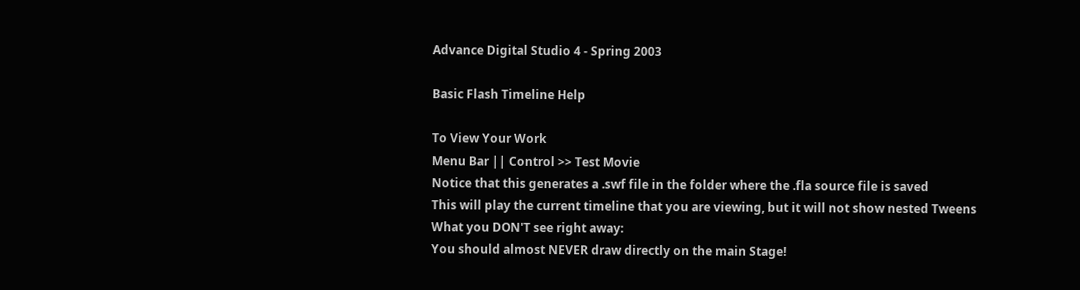Advance Digital Studio 4 - Spring 2003

Basic Flash Timeline Help

To View Your Work
Menu Bar || Control >> Test Movie
Notice that this generates a .swf file in the folder where the .fla source file is saved
This will play the current timeline that you are viewing, but it will not show nested Tweens
What you DON'T see right away:
You should almost NEVER draw directly on the main Stage!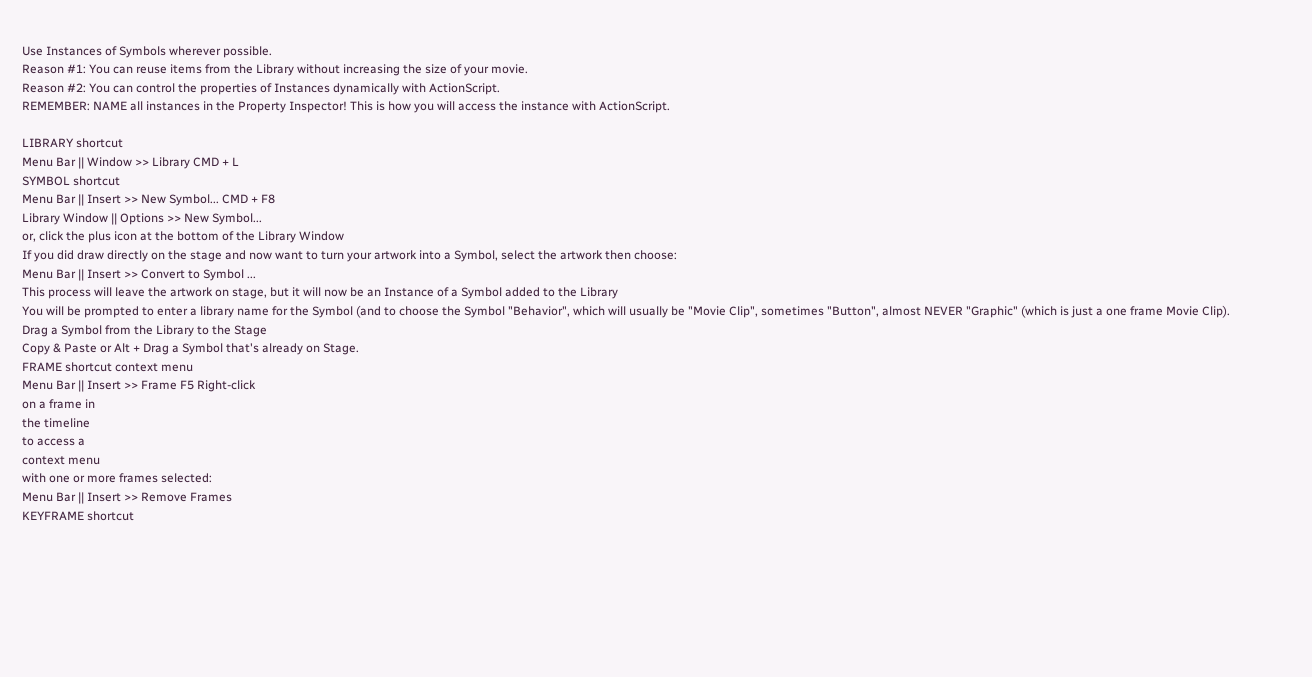Use Instances of Symbols wherever possible.
Reason #1: You can reuse items from the Library without increasing the size of your movie.
Reason #2: You can control the properties of Instances dynamically with ActionScript.
REMEMBER: NAME all instances in the Property Inspector! This is how you will access the instance with ActionScript.

LIBRARY shortcut
Menu Bar || Window >> Library CMD + L
SYMBOL shortcut
Menu Bar || Insert >> New Symbol... CMD + F8
Library Window || Options >> New Symbol...
or, click the plus icon at the bottom of the Library Window
If you did draw directly on the stage and now want to turn your artwork into a Symbol, select the artwork then choose:
Menu Bar || Insert >> Convert to Symbol ...
This process will leave the artwork on stage, but it will now be an Instance of a Symbol added to the Library
You will be prompted to enter a library name for the Symbol (and to choose the Symbol "Behavior", which will usually be "Movie Clip", sometimes "Button", almost NEVER "Graphic" (which is just a one frame Movie Clip).
Drag a Symbol from the Library to the Stage
Copy & Paste or Alt + Drag a Symbol that's already on Stage.
FRAME shortcut context menu
Menu Bar || Insert >> Frame F5 Right-click
on a frame in
the timeline
to access a
context menu
with one or more frames selected:
Menu Bar || Insert >> Remove Frames
KEYFRAME shortcut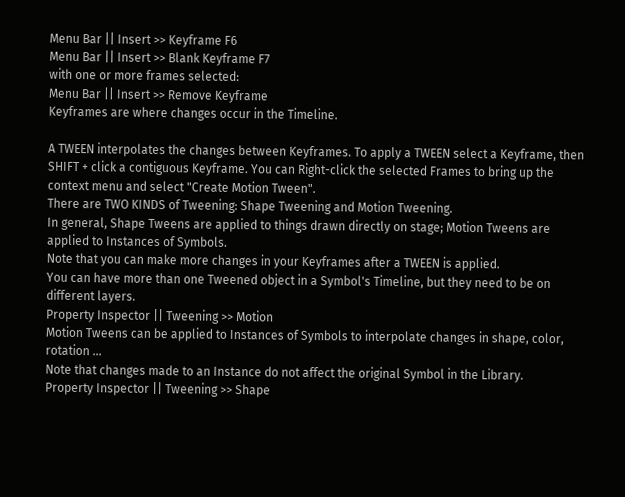Menu Bar || Insert >> Keyframe F6
Menu Bar || Insert >> Blank Keyframe F7
with one or more frames selected:
Menu Bar || Insert >> Remove Keyframe
Keyframes are where changes occur in the Timeline.

A TWEEN interpolates the changes between Keyframes. To apply a TWEEN select a Keyframe, then SHIFT + click a contiguous Keyframe. You can Right-click the selected Frames to bring up the context menu and select "Create Motion Tween".
There are TWO KINDS of Tweening: Shape Tweening and Motion Tweening.
In general, Shape Tweens are applied to things drawn directly on stage; Motion Tweens are applied to Instances of Symbols.
Note that you can make more changes in your Keyframes after a TWEEN is applied.
You can have more than one Tweened object in a Symbol's Timeline, but they need to be on different layers.
Property Inspector || Tweening >> Motion
Motion Tweens can be applied to Instances of Symbols to interpolate changes in shape, color, rotation ...
Note that changes made to an Instance do not affect the original Symbol in the Library.
Property Inspector || Tweening >> Shape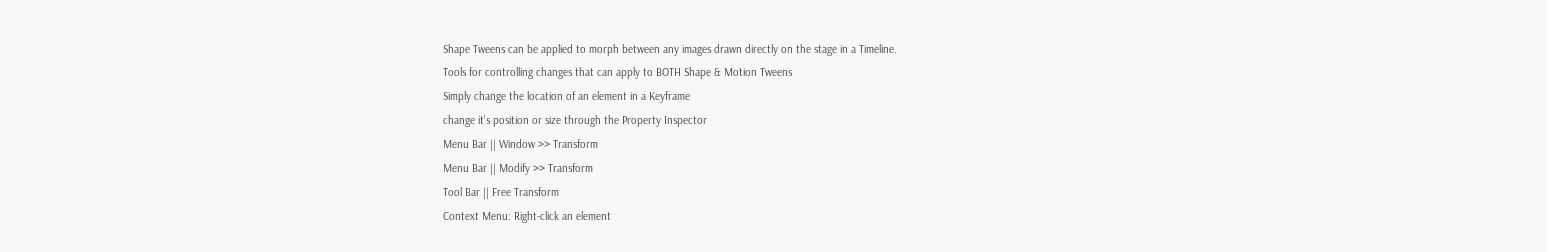Shape Tweens can be applied to morph between any images drawn directly on the stage in a Timeline.
Tools for controlling changes that can apply to BOTH Shape & Motion Tweens
Simply change the location of an element in a Keyframe
change it's position or size through the Property Inspector
Menu Bar || Window >> Transform
Menu Bar || Modify >> Transform
Tool Bar || Free Transform
Context Menu: Right-click an element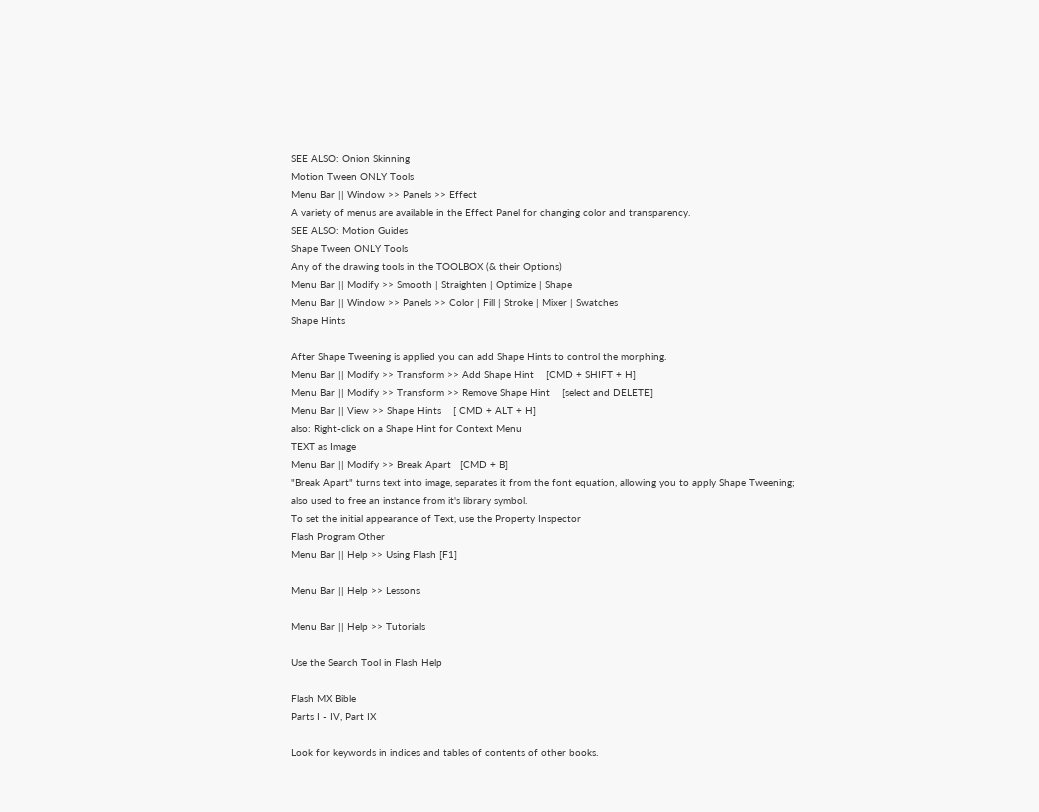SEE ALSO: Onion Skinning
Motion Tween ONLY Tools
Menu Bar || Window >> Panels >> Effect
A variety of menus are available in the Effect Panel for changing color and transparency.
SEE ALSO: Motion Guides
Shape Tween ONLY Tools
Any of the drawing tools in the TOOLBOX (& their Options)
Menu Bar || Modify >> Smooth | Straighten | Optimize | Shape
Menu Bar || Window >> Panels >> Color | Fill | Stroke | Mixer | Swatches
Shape Hints

After Shape Tweening is applied you can add Shape Hints to control the morphing.
Menu Bar || Modify >> Transform >> Add Shape Hint    [CMD + SHIFT + H]
Menu Bar || Modify >> Transform >> Remove Shape Hint    [select and DELETE]
Menu Bar || View >> Shape Hints    [ CMD + ALT + H]
also: Right-click on a Shape Hint for Context Menu
TEXT as Image
Menu Bar || Modify >> Break Apart   [CMD + B]
"Break Apart" turns text into image, separates it from the font equation, allowing you to apply Shape Tweening;
also used to free an instance from it's library symbol.
To set the initial appearance of Text, use the Property Inspector
Flash Program Other
Menu Bar || Help >> Using Flash [F1]

Menu Bar || Help >> Lessons

Menu Bar || Help >> Tutorials

Use the Search Tool in Flash Help

Flash MX Bible
Parts I - IV, Part IX

Look for keywords in indices and tables of contents of other books.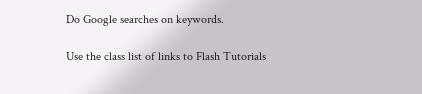Do Google searches on keywords.

Use the class list of links to Flash Tutorials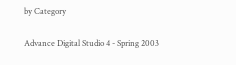by Category

Advance Digital Studio 4 - Spring 2003